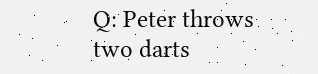Q: Peter throws two darts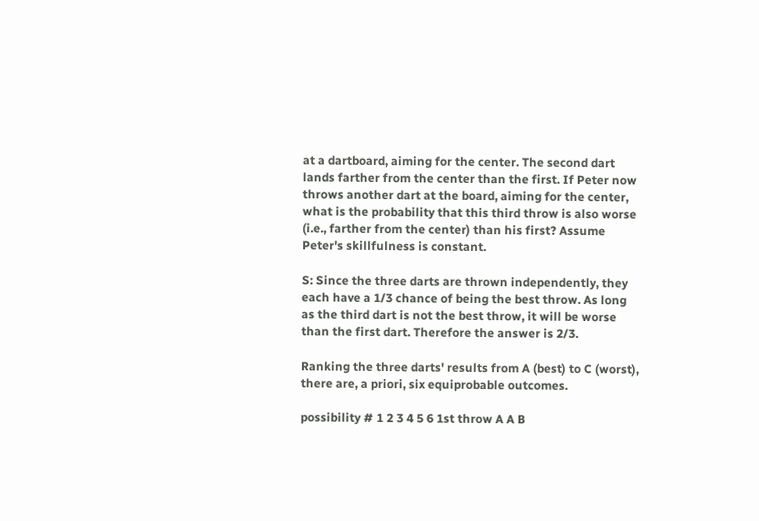at a dartboard, aiming for the center. The second dart lands farther from the center than the first. If Peter now throws another dart at the board, aiming for the center, what is the probability that this third throw is also worse (i.e., farther from the center) than his first? Assume Peter's skillfulness is constant.

S: Since the three darts are thrown independently, they each have a 1/3 chance of being the best throw. As long as the third dart is not the best throw, it will be worse than the first dart. Therefore the answer is 2/3.

Ranking the three darts' results from A (best) to C (worst), there are, a priori, six equiprobable outcomes.

possibility # 1 2 3 4 5 6 1st throw A A B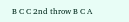B C C 2nd throw B C A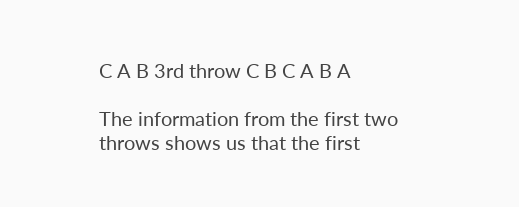C A B 3rd throw C B C A B A

The information from the first two throws shows us that the first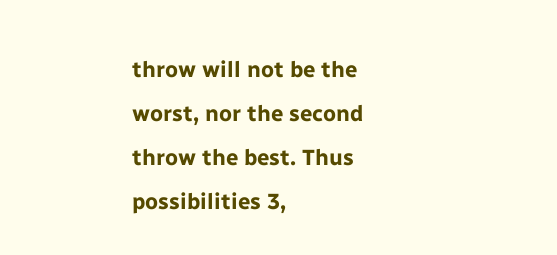throw will not be the worst, nor the second throw the best. Thus possibilities 3,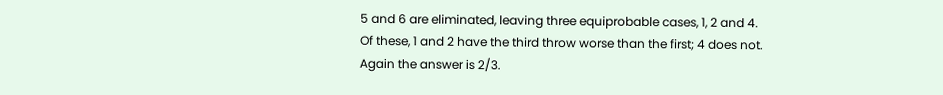5 and 6 are eliminated, leaving three equiprobable cases, 1, 2 and 4. Of these, 1 and 2 have the third throw worse than the first; 4 does not. Again the answer is 2/3.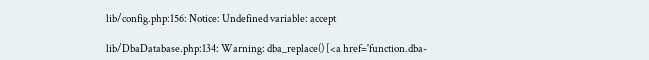lib/config.php:156: Notice: Undefined variable: accept

lib/DbaDatabase.php:134: Warning: dba_replace() [<a href='function.dba-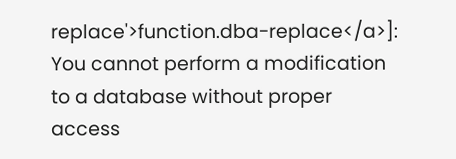replace'>function.dba-replace</a>]: You cannot perform a modification to a database without proper access